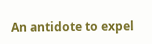An antidote to expel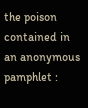the poison contained in an anonymous pamphlet :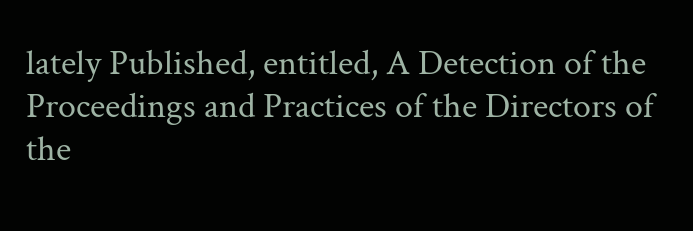lately Published, entitled, A Detection of the Proceedings and Practices of the Directors of the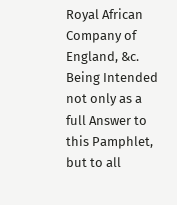Royal African Company of England, &c. Being Intended not only as a full Answer to this Pamphlet, but to all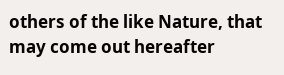others of the like Nature, that may come out hereafter